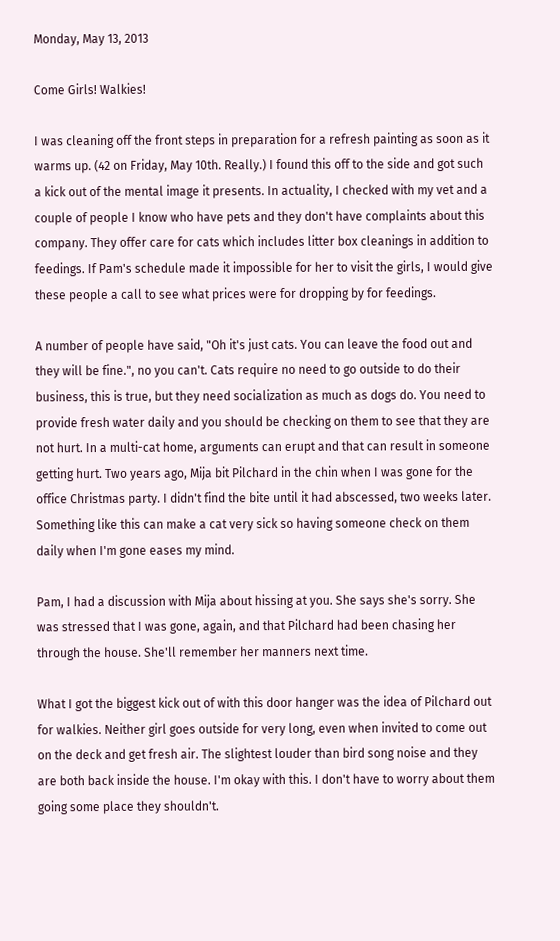Monday, May 13, 2013

Come Girls! Walkies!

I was cleaning off the front steps in preparation for a refresh painting as soon as it warms up. (42 on Friday, May 10th. Really.) I found this off to the side and got such a kick out of the mental image it presents. In actuality, I checked with my vet and a couple of people I know who have pets and they don't have complaints about this company. They offer care for cats which includes litter box cleanings in addition to feedings. If Pam's schedule made it impossible for her to visit the girls, I would give these people a call to see what prices were for dropping by for feedings.

A number of people have said, "Oh it's just cats. You can leave the food out and they will be fine.", no you can't. Cats require no need to go outside to do their business, this is true, but they need socialization as much as dogs do. You need to provide fresh water daily and you should be checking on them to see that they are not hurt. In a multi-cat home, arguments can erupt and that can result in someone getting hurt. Two years ago, Mija bit Pilchard in the chin when I was gone for the office Christmas party. I didn't find the bite until it had abscessed, two weeks later. Something like this can make a cat very sick so having someone check on them daily when I'm gone eases my mind.

Pam, I had a discussion with Mija about hissing at you. She says she's sorry. She was stressed that I was gone, again, and that Pilchard had been chasing her through the house. She'll remember her manners next time.

What I got the biggest kick out of with this door hanger was the idea of Pilchard out for walkies. Neither girl goes outside for very long, even when invited to come out on the deck and get fresh air. The slightest louder than bird song noise and they are both back inside the house. I'm okay with this. I don't have to worry about them going some place they shouldn't.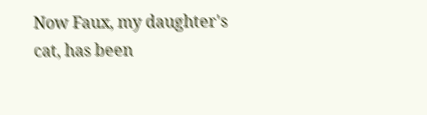Now Faux, my daughter's cat, has been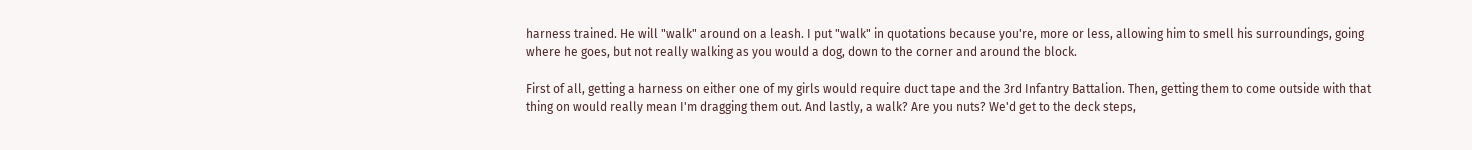harness trained. He will "walk" around on a leash. I put "walk" in quotations because you're, more or less, allowing him to smell his surroundings, going where he goes, but not really walking as you would a dog, down to the corner and around the block.

First of all, getting a harness on either one of my girls would require duct tape and the 3rd Infantry Battalion. Then, getting them to come outside with that thing on would really mean I'm dragging them out. And lastly, a walk? Are you nuts? We'd get to the deck steps,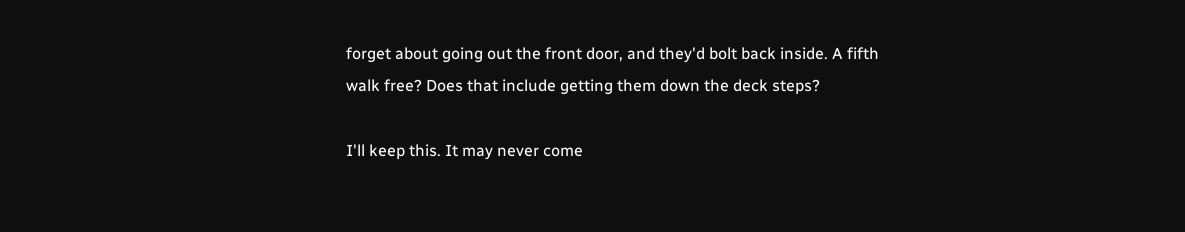forget about going out the front door, and they'd bolt back inside. A fifth walk free? Does that include getting them down the deck steps?

I'll keep this. It may never come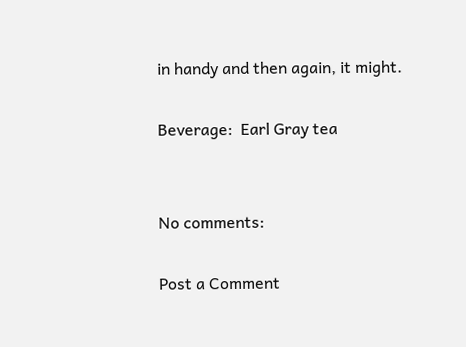in handy and then again, it might.

Beverage:  Earl Gray tea


No comments:

Post a Comment